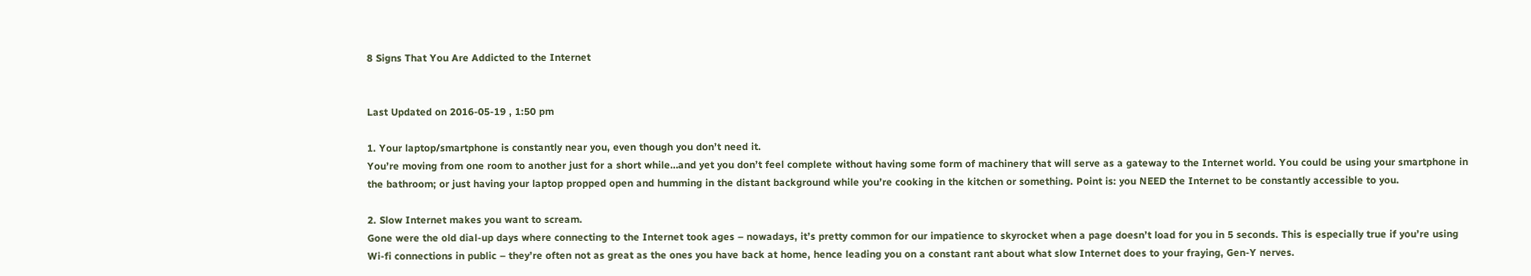8 Signs That You Are Addicted to the Internet


Last Updated on 2016-05-19 , 1:50 pm

1. Your laptop/smartphone is constantly near you, even though you don’t need it.
You’re moving from one room to another just for a short while…and yet you don’t feel complete without having some form of machinery that will serve as a gateway to the Internet world. You could be using your smartphone in the bathroom; or just having your laptop propped open and humming in the distant background while you’re cooking in the kitchen or something. Point is: you NEED the Internet to be constantly accessible to you.

2. Slow Internet makes you want to scream.
Gone were the old dial-up days where connecting to the Internet took ages – nowadays, it’s pretty common for our impatience to skyrocket when a page doesn’t load for you in 5 seconds. This is especially true if you’re using Wi-fi connections in public – they’re often not as great as the ones you have back at home, hence leading you on a constant rant about what slow Internet does to your fraying, Gen-Y nerves.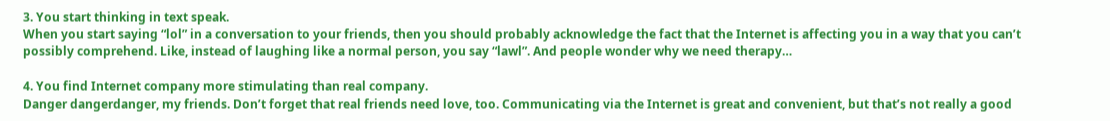3. You start thinking in text speak.
When you start saying “lol” in a conversation to your friends, then you should probably acknowledge the fact that the Internet is affecting you in a way that you can’t possibly comprehend. Like, instead of laughing like a normal person, you say “lawl”. And people wonder why we need therapy…

4. You find Internet company more stimulating than real company.
Danger dangerdanger, my friends. Don’t forget that real friends need love, too. Communicating via the Internet is great and convenient, but that’s not really a good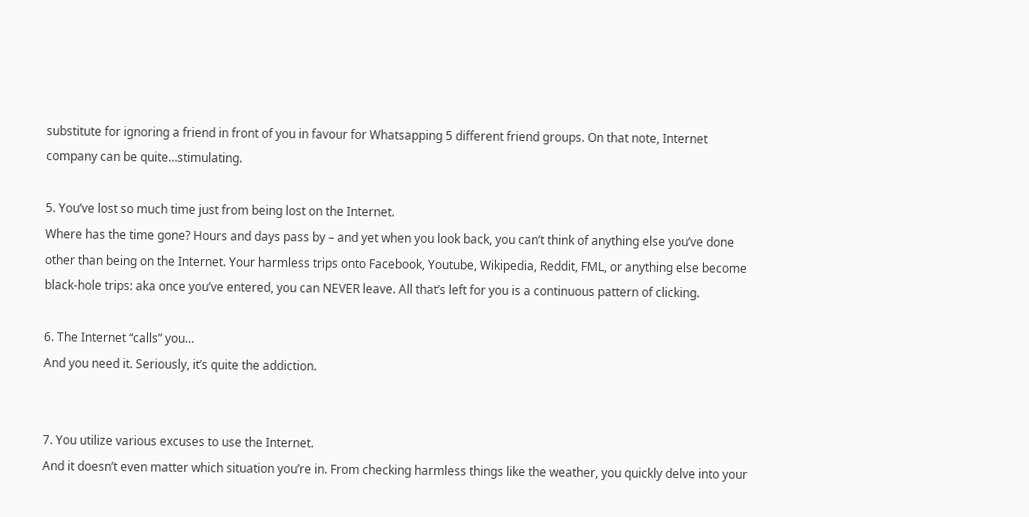substitute for ignoring a friend in front of you in favour for Whatsapping 5 different friend groups. On that note, Internet company can be quite…stimulating.

5. You’ve lost so much time just from being lost on the Internet.
Where has the time gone? Hours and days pass by – and yet when you look back, you can’t think of anything else you’ve done other than being on the Internet. Your harmless trips onto Facebook, Youtube, Wikipedia, Reddit, FML, or anything else become black-hole trips: aka once you’ve entered, you can NEVER leave. All that’s left for you is a continuous pattern of clicking.

6. The Internet “calls” you…
And you need it. Seriously, it’s quite the addiction.


7. You utilize various excuses to use the Internet.
And it doesn’t even matter which situation you’re in. From checking harmless things like the weather, you quickly delve into your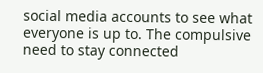social media accounts to see what everyone is up to. The compulsive need to stay connected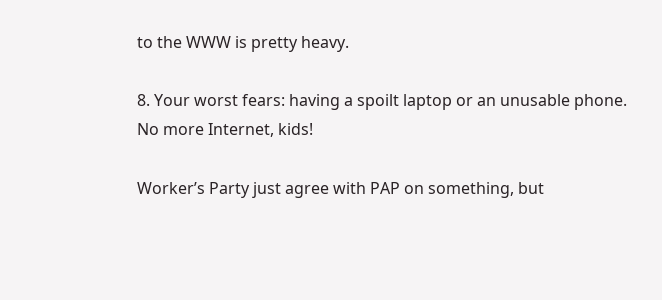to the WWW is pretty heavy.

8. Your worst fears: having a spoilt laptop or an unusable phone.
No more Internet, kids!

Worker’s Party just agree with PAP on something, but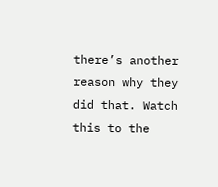there’s another reason why they did that. Watch this to the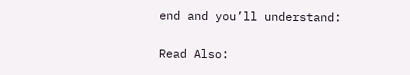end and you’ll understand:

Read Also: